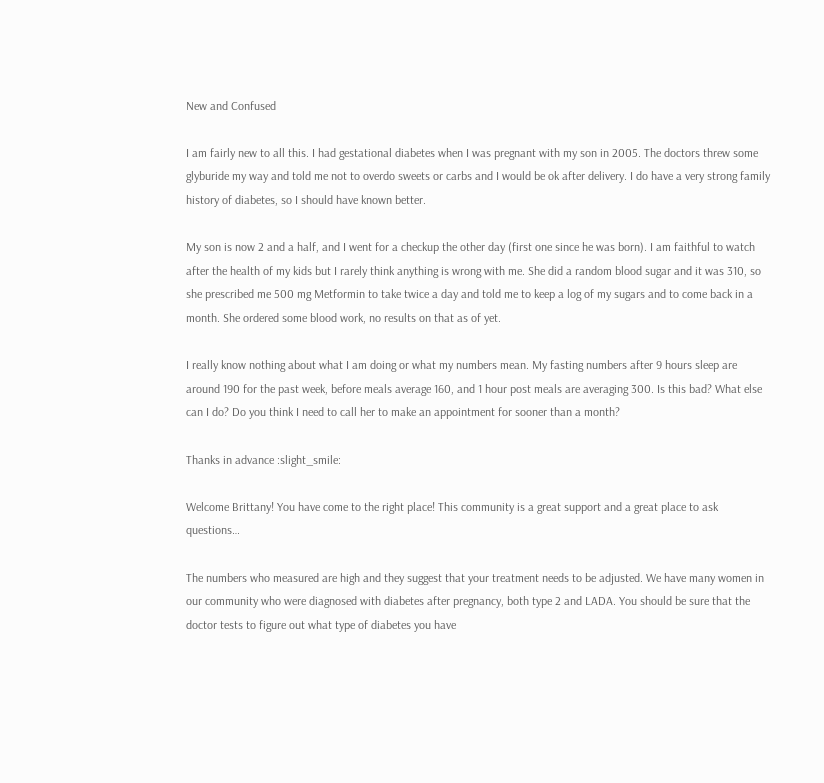New and Confused

I am fairly new to all this. I had gestational diabetes when I was pregnant with my son in 2005. The doctors threw some glyburide my way and told me not to overdo sweets or carbs and I would be ok after delivery. I do have a very strong family history of diabetes, so I should have known better.

My son is now 2 and a half, and I went for a checkup the other day (first one since he was born). I am faithful to watch after the health of my kids but I rarely think anything is wrong with me. She did a random blood sugar and it was 310, so she prescribed me 500 mg Metformin to take twice a day and told me to keep a log of my sugars and to come back in a month. She ordered some blood work, no results on that as of yet.

I really know nothing about what I am doing or what my numbers mean. My fasting numbers after 9 hours sleep are around 190 for the past week, before meals average 160, and 1 hour post meals are averaging 300. Is this bad? What else can I do? Do you think I need to call her to make an appointment for sooner than a month?

Thanks in advance :slight_smile:

Welcome Brittany! You have come to the right place! This community is a great support and a great place to ask questions…

The numbers who measured are high and they suggest that your treatment needs to be adjusted. We have many women in our community who were diagnosed with diabetes after pregnancy, both type 2 and LADA. You should be sure that the doctor tests to figure out what type of diabetes you have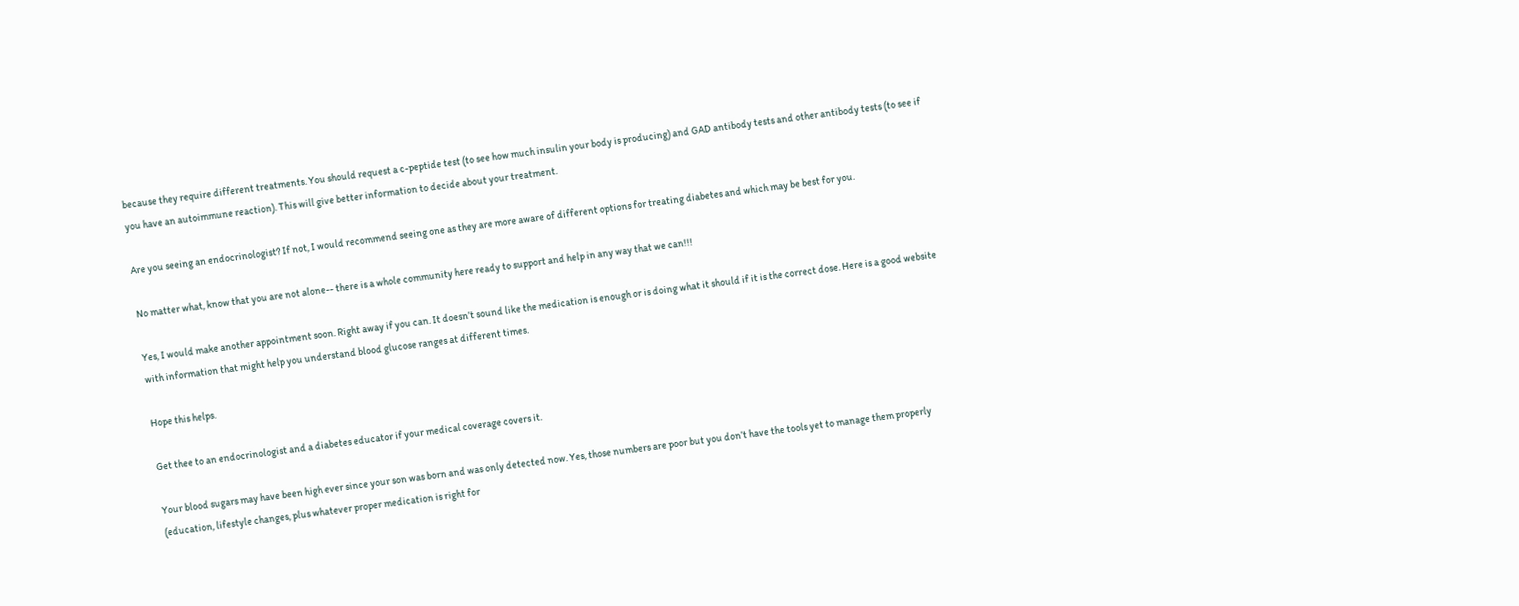because they require different treatments. You should request a c-peptide test (to see how much insulin your body is producing) and GAD antibody tests and other antibody tests (to see if you have an autoimmune reaction). This will give better information to decide about your treatment.

Are you seeing an endocrinologist? If not, I would recommend seeing one as they are more aware of different options for treating diabetes and which may be best for you.

No matter what, know that you are not alone-- there is a whole community here ready to support and help in any way that we can!!!

Yes, I would make another appointment soon. Right away if you can. It doesn’t sound like the medication is enough or is doing what it should if it is the correct dose. Here is a good website with information that might help you understand blood glucose ranges at different times.

Hope this helps.

Get thee to an endocrinologist and a diabetes educator if your medical coverage covers it.

Your blood sugars may have been high ever since your son was born and was only detected now. Yes, those numbers are poor but you don’t have the tools yet to manage them properly (education, lifestyle changes, plus whatever proper medication is right for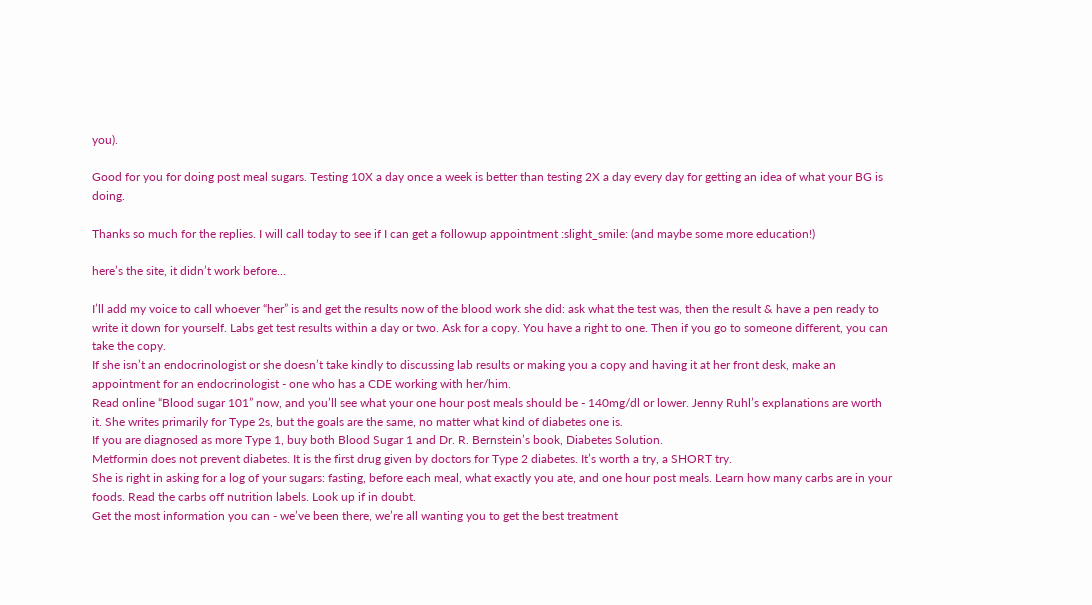you).

Good for you for doing post meal sugars. Testing 10X a day once a week is better than testing 2X a day every day for getting an idea of what your BG is doing.

Thanks so much for the replies. I will call today to see if I can get a followup appointment :slight_smile: (and maybe some more education!)

here’s the site, it didn’t work before…

I’ll add my voice to call whoever “her” is and get the results now of the blood work she did: ask what the test was, then the result & have a pen ready to write it down for yourself. Labs get test results within a day or two. Ask for a copy. You have a right to one. Then if you go to someone different, you can take the copy.
If she isn’t an endocrinologist or she doesn’t take kindly to discussing lab results or making you a copy and having it at her front desk, make an appointment for an endocrinologist - one who has a CDE working with her/him.
Read online “Blood sugar 101” now, and you’ll see what your one hour post meals should be - 140mg/dl or lower. Jenny Ruhl’s explanations are worth it. She writes primarily for Type 2s, but the goals are the same, no matter what kind of diabetes one is.
If you are diagnosed as more Type 1, buy both Blood Sugar 1 and Dr. R. Bernstein’s book, Diabetes Solution.
Metformin does not prevent diabetes. It is the first drug given by doctors for Type 2 diabetes. It’s worth a try, a SHORT try.
She is right in asking for a log of your sugars: fasting, before each meal, what exactly you ate, and one hour post meals. Learn how many carbs are in your foods. Read the carbs off nutrition labels. Look up if in doubt.
Get the most information you can - we’ve been there, we’re all wanting you to get the best treatment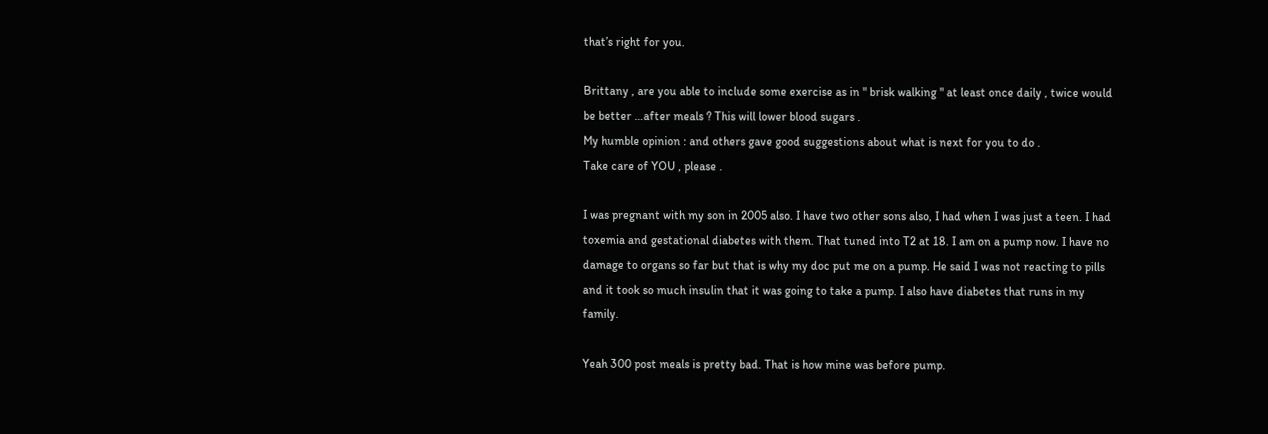that’s right for you.

Brittany , are you able to include some exercise as in " brisk walking " at least once daily , twice would be better …after meals ? This will lower blood sugars .
My humble opinion : and others gave good suggestions about what is next for you to do .
Take care of YOU , please .

I was pregnant with my son in 2005 also. I have two other sons also, I had when I was just a teen. I had toxemia and gestational diabetes with them. That tuned into T2 at 18. I am on a pump now. I have no damage to organs so far but that is why my doc put me on a pump. He said I was not reacting to pills and it took so much insulin that it was going to take a pump. I also have diabetes that runs in my family.

Yeah 300 post meals is pretty bad. That is how mine was before pump.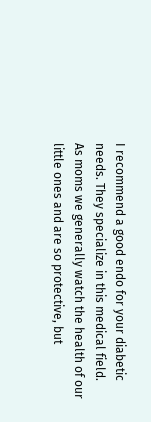I recommend a good endo for your diabetic needs. They specialize in this medical field.
As moms we generally watch the health of our little ones and are so protective, but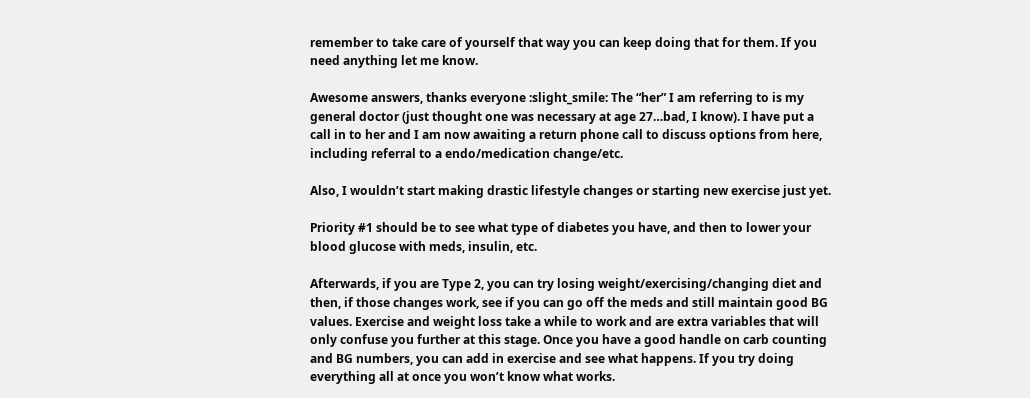remember to take care of yourself that way you can keep doing that for them. If you need anything let me know.

Awesome answers, thanks everyone :slight_smile: The “her” I am referring to is my general doctor (just thought one was necessary at age 27…bad, I know). I have put a call in to her and I am now awaiting a return phone call to discuss options from here, including referral to a endo/medication change/etc.

Also, I wouldn’t start making drastic lifestyle changes or starting new exercise just yet.

Priority #1 should be to see what type of diabetes you have, and then to lower your blood glucose with meds, insulin, etc.

Afterwards, if you are Type 2, you can try losing weight/exercising/changing diet and then, if those changes work, see if you can go off the meds and still maintain good BG values. Exercise and weight loss take a while to work and are extra variables that will only confuse you further at this stage. Once you have a good handle on carb counting and BG numbers, you can add in exercise and see what happens. If you try doing everything all at once you won’t know what works.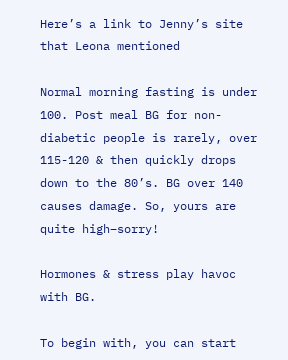Here’s a link to Jenny’s site that Leona mentioned

Normal morning fasting is under 100. Post meal BG for non-diabetic people is rarely, over 115-120 & then quickly drops down to the 80’s. BG over 140 causes damage. So, yours are quite high–sorry!

Hormones & stress play havoc with BG.

To begin with, you can start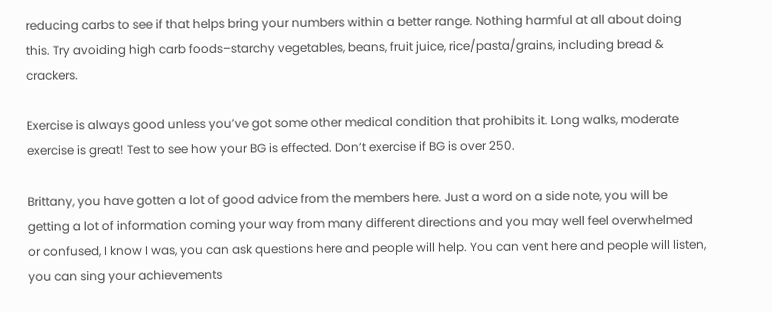reducing carbs to see if that helps bring your numbers within a better range. Nothing harmful at all about doing this. Try avoiding high carb foods–starchy vegetables, beans, fruit juice, rice/pasta/grains, including bread & crackers.

Exercise is always good unless you’ve got some other medical condition that prohibits it. Long walks, moderate exercise is great! Test to see how your BG is effected. Don’t exercise if BG is over 250.

Brittany, you have gotten a lot of good advice from the members here. Just a word on a side note, you will be getting a lot of information coming your way from many different directions and you may well feel overwhelmed or confused, I know I was, you can ask questions here and people will help. You can vent here and people will listen, you can sing your achievements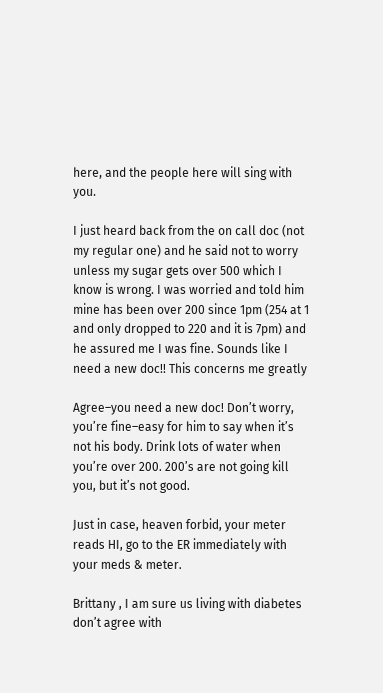here, and the people here will sing with you.

I just heard back from the on call doc (not my regular one) and he said not to worry unless my sugar gets over 500 which I know is wrong. I was worried and told him mine has been over 200 since 1pm (254 at 1 and only dropped to 220 and it is 7pm) and he assured me I was fine. Sounds like I need a new doc!! This concerns me greatly

Agree–you need a new doc! Don’t worry, you’re fine–easy for him to say when it’s not his body. Drink lots of water when you’re over 200. 200’s are not going kill you, but it’s not good.

Just in case, heaven forbid, your meter reads HI, go to the ER immediately with your meds & meter.

Brittany , I am sure us living with diabetes don’t agree with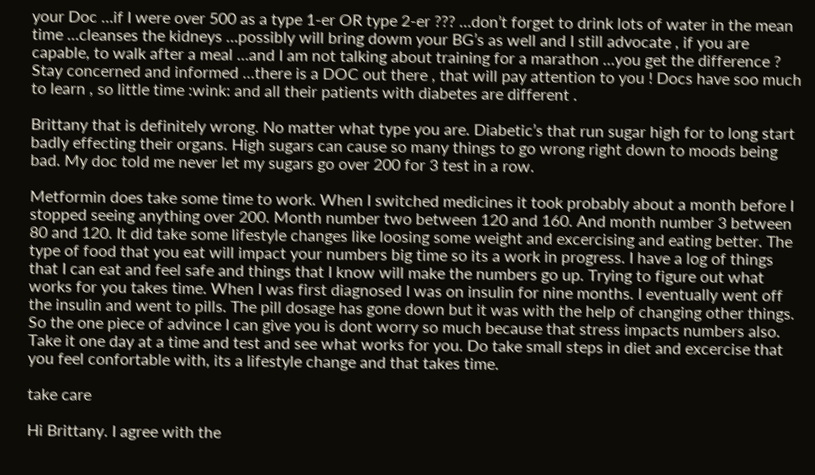your Doc …if I were over 500 as a type 1-er OR type 2-er ??? …don’t forget to drink lots of water in the mean time …cleanses the kidneys …possibly will bring dowm your BG’s as well and I still advocate , if you are capable, to walk after a meal …and I am not talking about training for a marathon …you get the difference ? Stay concerned and informed …there is a DOC out there , that will pay attention to you ! Docs have soo much to learn , so little time :wink: and all their patients with diabetes are different .

Brittany that is definitely wrong. No matter what type you are. Diabetic’s that run sugar high for to long start badly effecting their organs. High sugars can cause so many things to go wrong right down to moods being bad. My doc told me never let my sugars go over 200 for 3 test in a row.

Metformin does take some time to work. When I switched medicines it took probably about a month before I stopped seeing anything over 200. Month number two between 120 and 160. And month number 3 between 80 and 120. It did take some lifestyle changes like loosing some weight and excercising and eating better. The type of food that you eat will impact your numbers big time so its a work in progress. I have a log of things that I can eat and feel safe and things that I know will make the numbers go up. Trying to figure out what works for you takes time. When I was first diagnosed I was on insulin for nine months. I eventually went off the insulin and went to pills. The pill dosage has gone down but it was with the help of changing other things. So the one piece of advince I can give you is dont worry so much because that stress impacts numbers also. Take it one day at a time and test and see what works for you. Do take small steps in diet and excercise that you feel confortable with, its a lifestyle change and that takes time.

take care

Hi Brittany. I agree with the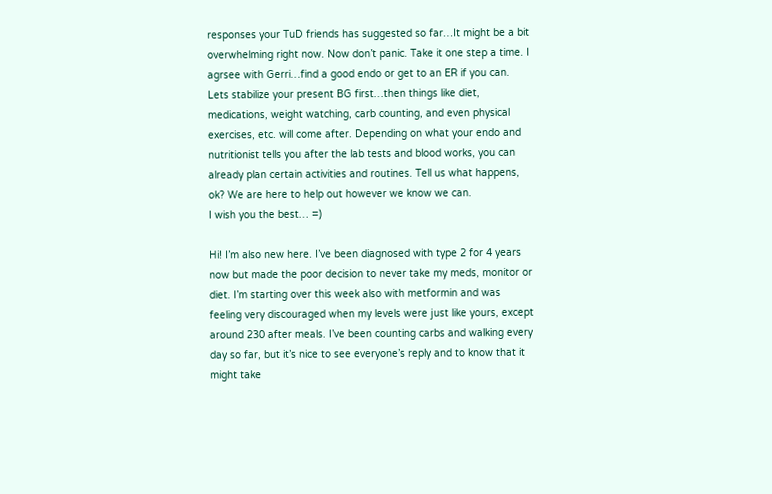responses your TuD friends has suggested so far…It might be a bit overwhelming right now. Now don’t panic. Take it one step a time. I agrsee with Gerri…find a good endo or get to an ER if you can. Lets stabilize your present BG first…then things like diet, medications, weight watching, carb counting, and even physical exercises, etc. will come after. Depending on what your endo and nutritionist tells you after the lab tests and blood works, you can already plan certain activities and routines. Tell us what happens, ok? We are here to help out however we know we can.
I wish you the best… =)

Hi! I’m also new here. I’ve been diagnosed with type 2 for 4 years now but made the poor decision to never take my meds, monitor or diet. I’m starting over this week also with metformin and was feeling very discouraged when my levels were just like yours, except around 230 after meals. I’ve been counting carbs and walking every day so far, but it’s nice to see everyone’s reply and to know that it might take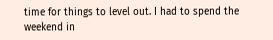time for things to level out. I had to spend the weekend in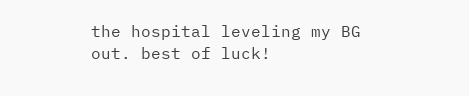the hospital leveling my BG out. best of luck!